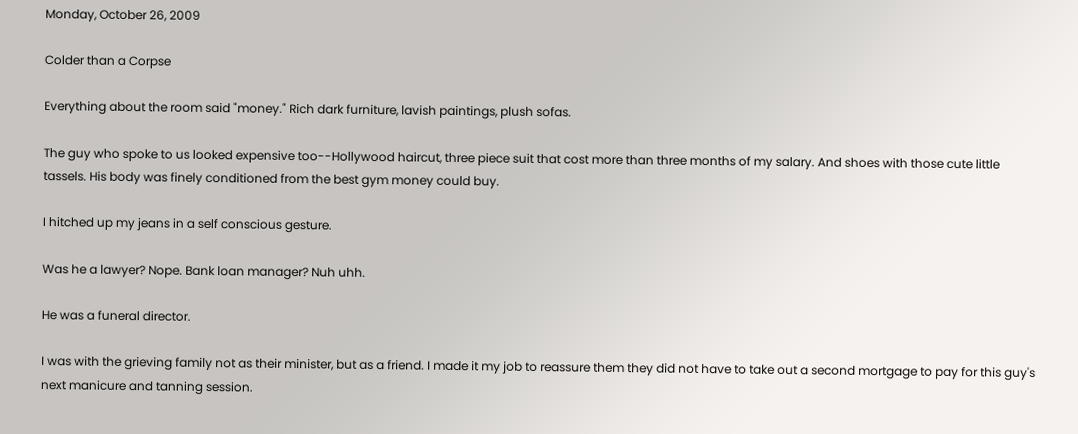Monday, October 26, 2009

Colder than a Corpse

Everything about the room said "money." Rich dark furniture, lavish paintings, plush sofas.

The guy who spoke to us looked expensive too--Hollywood haircut, three piece suit that cost more than three months of my salary. And shoes with those cute little tassels. His body was finely conditioned from the best gym money could buy.

I hitched up my jeans in a self conscious gesture.

Was he a lawyer? Nope. Bank loan manager? Nuh uhh.

He was a funeral director.

I was with the grieving family not as their minister, but as a friend. I made it my job to reassure them they did not have to take out a second mortgage to pay for this guy's next manicure and tanning session.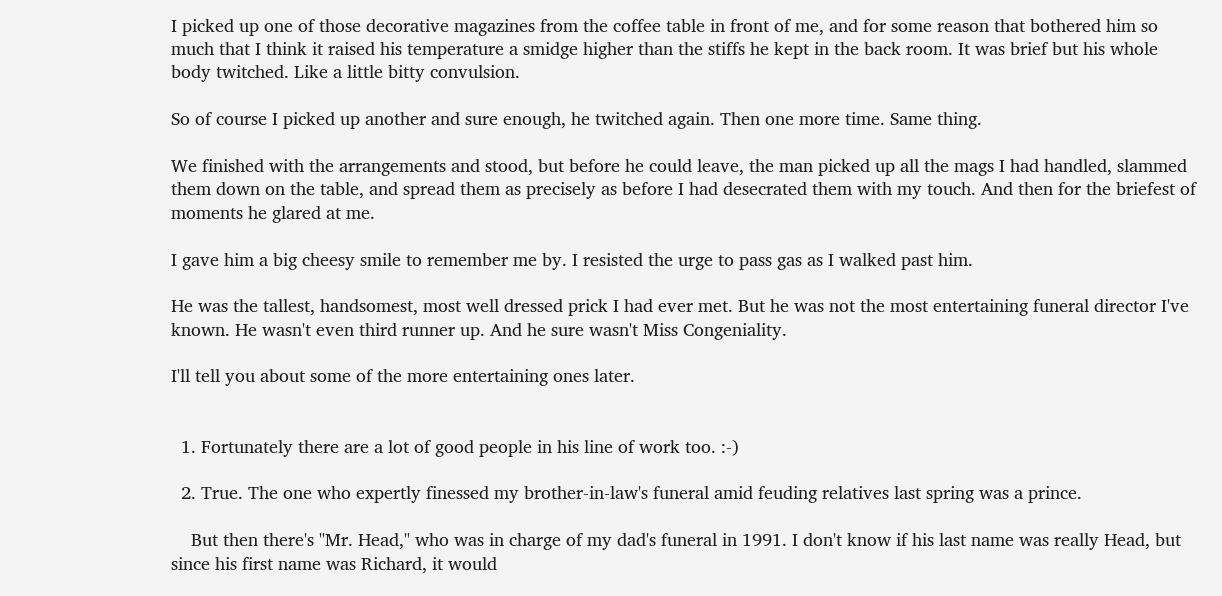I picked up one of those decorative magazines from the coffee table in front of me, and for some reason that bothered him so much that I think it raised his temperature a smidge higher than the stiffs he kept in the back room. It was brief but his whole body twitched. Like a little bitty convulsion.

So of course I picked up another and sure enough, he twitched again. Then one more time. Same thing.

We finished with the arrangements and stood, but before he could leave, the man picked up all the mags I had handled, slammed them down on the table, and spread them as precisely as before I had desecrated them with my touch. And then for the briefest of moments he glared at me.

I gave him a big cheesy smile to remember me by. I resisted the urge to pass gas as I walked past him.

He was the tallest, handsomest, most well dressed prick I had ever met. But he was not the most entertaining funeral director I've known. He wasn't even third runner up. And he sure wasn't Miss Congeniality.

I'll tell you about some of the more entertaining ones later.


  1. Fortunately there are a lot of good people in his line of work too. :-)

  2. True. The one who expertly finessed my brother-in-law's funeral amid feuding relatives last spring was a prince.

    But then there's "Mr. Head," who was in charge of my dad's funeral in 1991. I don't know if his last name was really Head, but since his first name was Richard, it would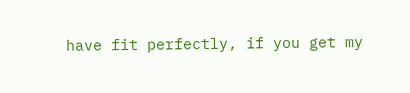have fit perfectly, if you get my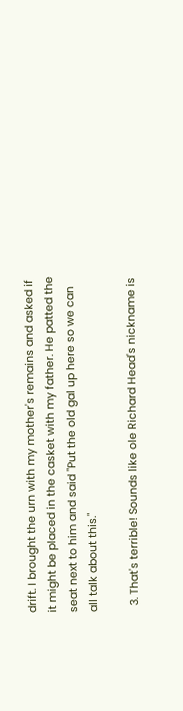drift. I brought the urn with my mother's remains and asked if it might be placed in the casket with my father. He patted the seat next to him and said "Put the old gal up here so we can all talk about this."

  3. That's terrible! Sounds like ole Richard Head's nickname is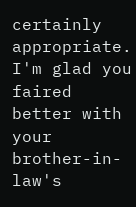certainly appropriate. I'm glad you faired better with your brother-in-law's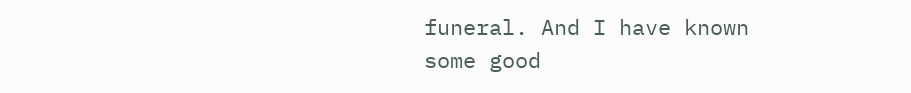funeral. And I have known some good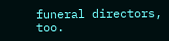funeral directors, too.